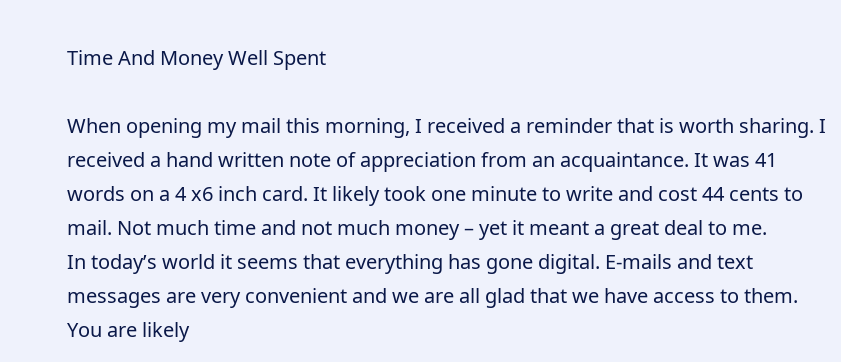Time And Money Well Spent

When opening my mail this morning, I received a reminder that is worth sharing. I received a hand written note of appreciation from an acquaintance. It was 41 words on a 4 x6 inch card. It likely took one minute to write and cost 44 cents to mail. Not much time and not much money – yet it meant a great deal to me.
In today’s world it seems that everything has gone digital. E-mails and text messages are very convenient and we are all glad that we have access to them. You are likely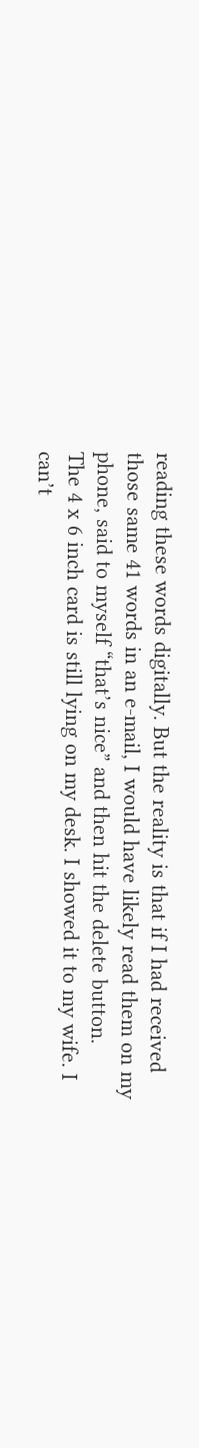reading these words digitally. But the reality is that if I had received those same 41 words in an e-mail, I would have likely read them on my phone, said to myself “that’s nice” and then hit the delete button.
The 4 x 6 inch card is still lying on my desk. I showed it to my wife. I can’t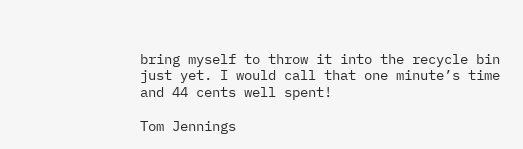bring myself to throw it into the recycle bin just yet. I would call that one minute’s time and 44 cents well spent!

Tom Jennings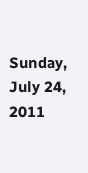Sunday, July 24, 2011